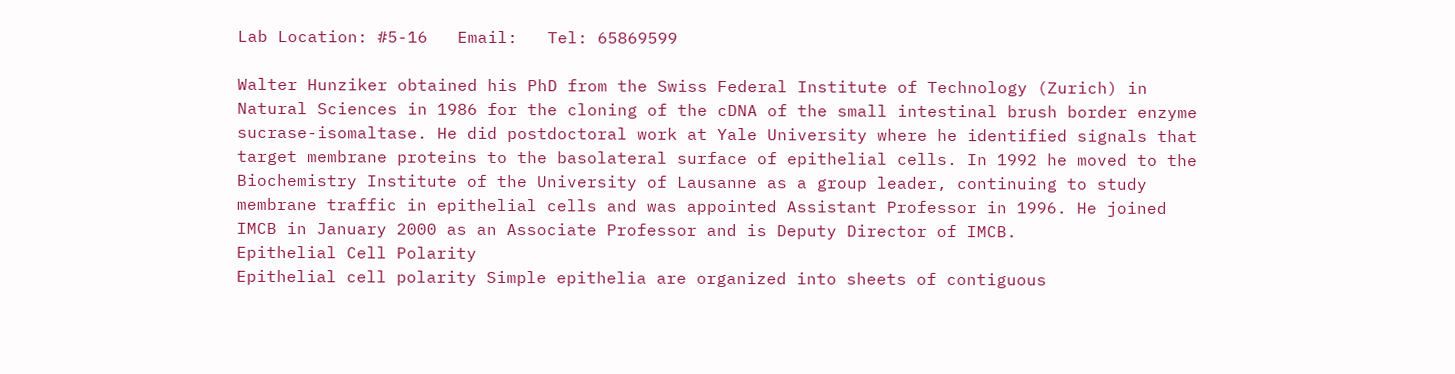Lab Location: #5-16   Email:   Tel: 65869599

Walter Hunziker obtained his PhD from the Swiss Federal Institute of Technology (Zurich) in Natural Sciences in 1986 for the cloning of the cDNA of the small intestinal brush border enzyme sucrase-isomaltase. He did postdoctoral work at Yale University where he identified signals that target membrane proteins to the basolateral surface of epithelial cells. In 1992 he moved to the Biochemistry Institute of the University of Lausanne as a group leader, continuing to study membrane traffic in epithelial cells and was appointed Assistant Professor in 1996. He joined IMCB in January 2000 as an Associate Professor and is Deputy Director of IMCB.
Epithelial Cell Polarity
Epithelial cell polarity Simple epithelia are organized into sheets of contiguous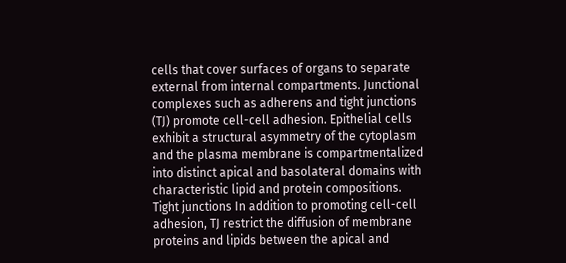cells that cover surfaces of organs to separate external from internal compartments. Junctional complexes such as adherens and tight junctions (TJ) promote cell-cell adhesion. Epithelial cells exhibit a structural asymmetry of the cytoplasm and the plasma membrane is compartmentalized into distinct apical and basolateral domains with characteristic lipid and protein compositions.
Tight junctions In addition to promoting cell-cell adhesion, TJ restrict the diffusion of membrane proteins and lipids between the apical and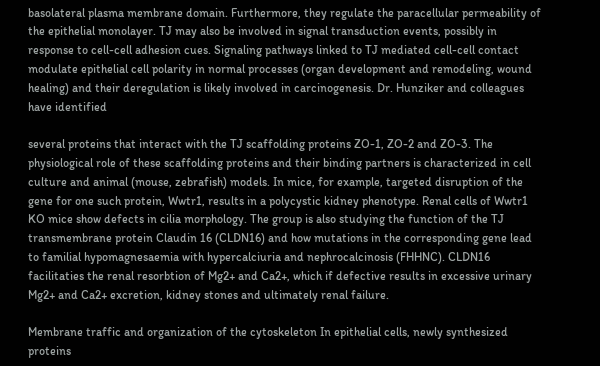basolateral plasma membrane domain. Furthermore, they regulate the paracellular permeability of the epithelial monolayer. TJ may also be involved in signal transduction events, possibly in response to cell-cell adhesion cues. Signaling pathways linked to TJ mediated cell-cell contact modulate epithelial cell polarity in normal processes (organ development and remodeling, wound healing) and their deregulation is likely involved in carcinogenesis. Dr. Hunziker and colleagues have identified

several proteins that interact with the TJ scaffolding proteins ZO-1, ZO-2 and ZO-3. The physiological role of these scaffolding proteins and their binding partners is characterized in cell culture and animal (mouse, zebrafish) models. In mice, for example, targeted disruption of the gene for one such protein, Wwtr1, results in a polycystic kidney phenotype. Renal cells of Wwtr1 KO mice show defects in cilia morphology. The group is also studying the function of the TJ transmembrane protein Claudin 16 (CLDN16) and how mutations in the corresponding gene lead to familial hypomagnesaemia with hypercalciuria and nephrocalcinosis (FHHNC). CLDN16 facilitaties the renal resorbtion of Mg2+ and Ca2+, which if defective results in excessive urinary Mg2+ and Ca2+ excretion, kidney stones and ultimately renal failure.

Membrane traffic and organization of the cytoskeleton In epithelial cells, newly synthesized proteins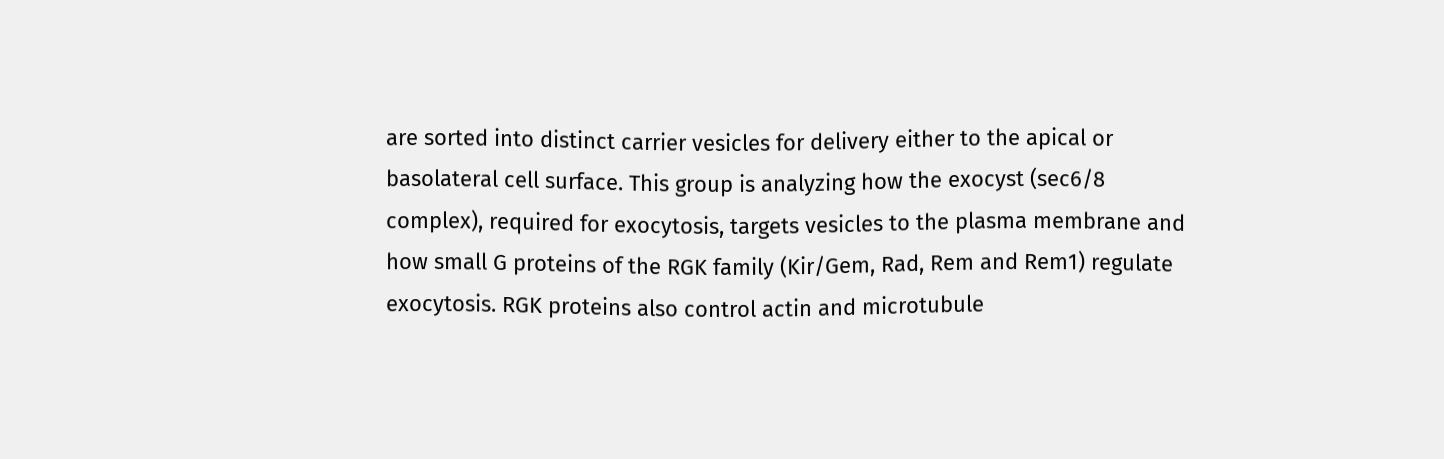are sorted into distinct carrier vesicles for delivery either to the apical or basolateral cell surface. This group is analyzing how the exocyst (sec6/8 complex), required for exocytosis, targets vesicles to the plasma membrane and how small G proteins of the RGK family (Kir/Gem, Rad, Rem and Rem1) regulate exocytosis. RGK proteins also control actin and microtubule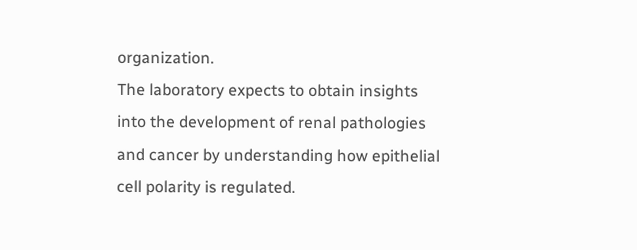organization.
The laboratory expects to obtain insights into the development of renal pathologies and cancer by understanding how epithelial cell polarity is regulated.